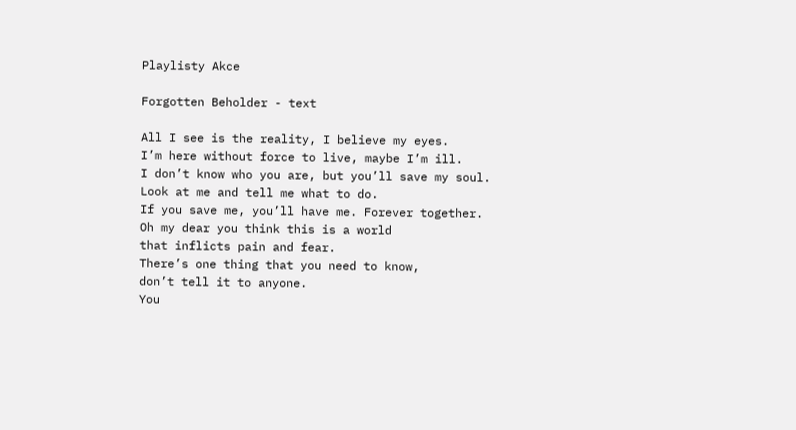Playlisty Akce

Forgotten Beholder - text

All I see is the reality, I believe my eyes.
I’m here without force to live, maybe I’m ill.
I don’t know who you are, but you’ll save my soul.
Look at me and tell me what to do.
If you save me, you’ll have me. Forever together.
Oh my dear you think this is a world
that inflicts pain and fear.
There’s one thing that you need to know,
don’t tell it to anyone.
You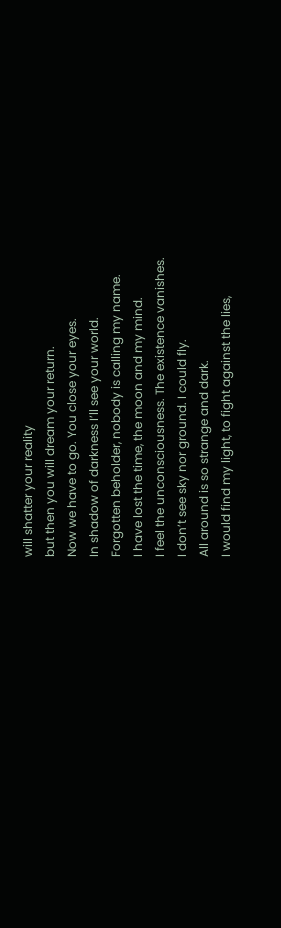will shatter your reality
but then you will dream your return.
Now we have to go. You close your eyes.
In shadow of darkness I’ll see your world.
Forgotten beholder, nobody is calling my name.
I have lost the time, the moon and my mind.
I feel the unconsciousness. The existence vanishes.
I don’t see sky nor ground. I could fly.
All around is so strange and dark.
I would find my light, to fight against the lies,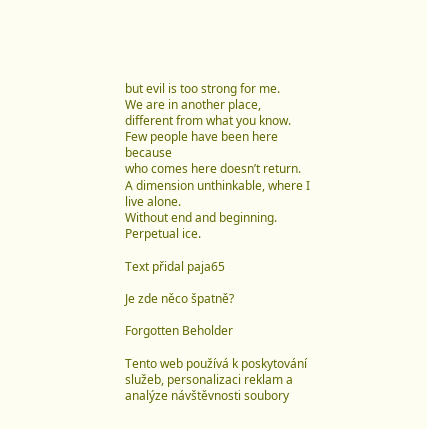but evil is too strong for me.
We are in another place,
different from what you know.
Few people have been here because
who comes here doesn’t return.
A dimension unthinkable, where I live alone.
Without end and beginning. Perpetual ice.

Text přidal paja65

Je zde něco špatně?

Forgotten Beholder

Tento web používá k poskytování služeb, personalizaci reklam a analýze návštěvnosti soubory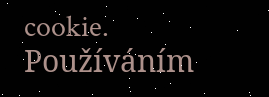cookie. Používáním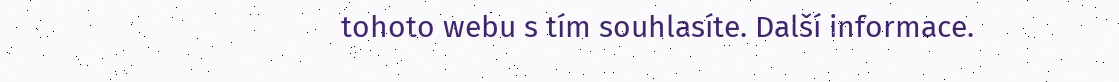tohoto webu s tím souhlasíte. Další informace.